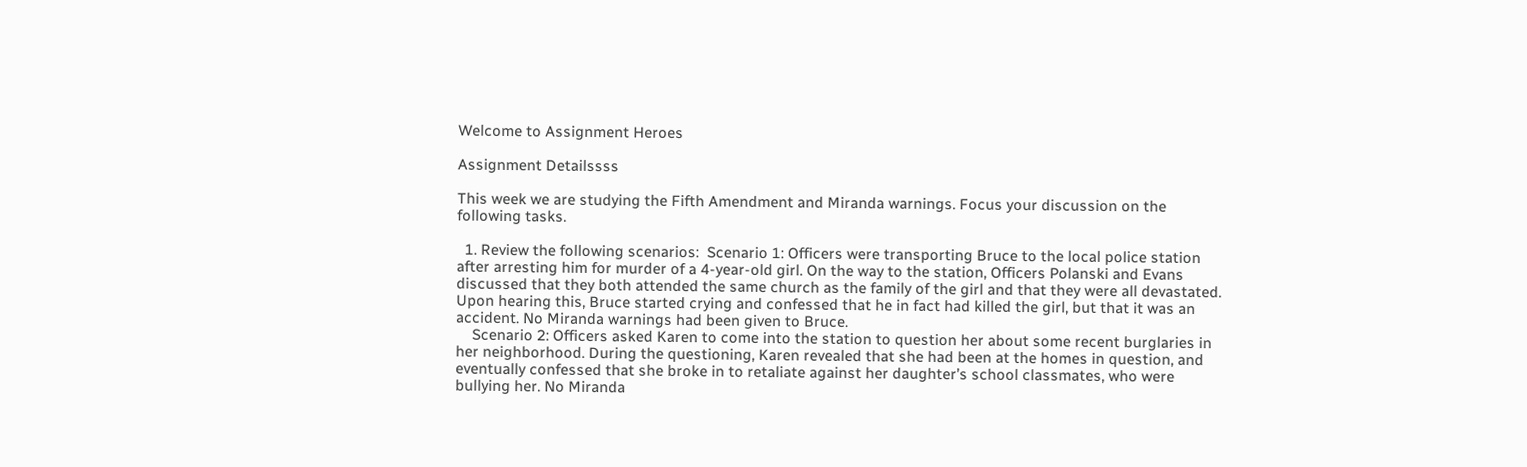Welcome to Assignment Heroes

Assignment Detailssss

This week we are studying the Fifth Amendment and Miranda warnings. Focus your discussion on the following tasks.

  1. Review the following scenarios:  Scenario 1: Officers were transporting Bruce to the local police station after arresting him for murder of a 4-year-old girl. On the way to the station, Officers Polanski and Evans discussed that they both attended the same church as the family of the girl and that they were all devastated. Upon hearing this, Bruce started crying and confessed that he in fact had killed the girl, but that it was an accident. No Miranda warnings had been given to Bruce.
    Scenario 2: Officers asked Karen to come into the station to question her about some recent burglaries in her neighborhood. During the questioning, Karen revealed that she had been at the homes in question, and eventually confessed that she broke in to retaliate against her daughter’s school classmates, who were bullying her. No Miranda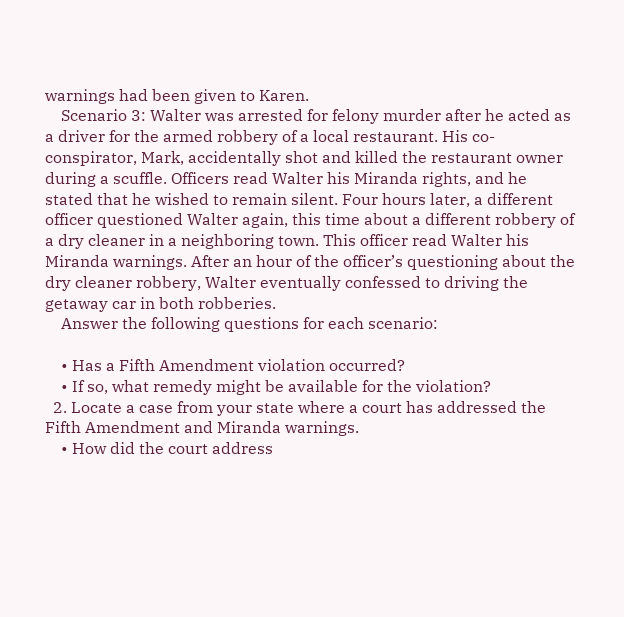warnings had been given to Karen.
    Scenario 3: Walter was arrested for felony murder after he acted as a driver for the armed robbery of a local restaurant. His co-conspirator, Mark, accidentally shot and killed the restaurant owner during a scuffle. Officers read Walter his Miranda rights, and he stated that he wished to remain silent. Four hours later, a different officer questioned Walter again, this time about a different robbery of a dry cleaner in a neighboring town. This officer read Walter his Miranda warnings. After an hour of the officer’s questioning about the dry cleaner robbery, Walter eventually confessed to driving the getaway car in both robberies.
    Answer the following questions for each scenario:

    • Has a Fifth Amendment violation occurred?
    • If so, what remedy might be available for the violation?
  2. Locate a case from your state where a court has addressed the Fifth Amendment and Miranda warnings.
    • How did the court address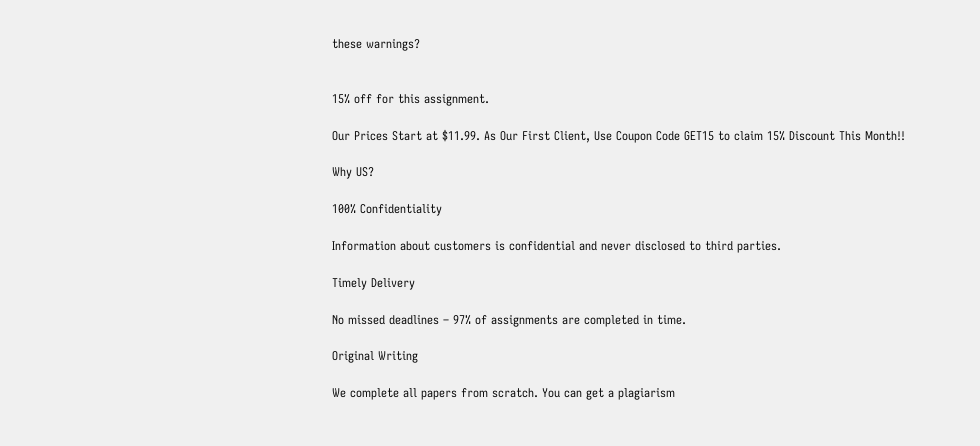these warnings?


15% off for this assignment.

Our Prices Start at $11.99. As Our First Client, Use Coupon Code GET15 to claim 15% Discount This Month!!

Why US?

100% Confidentiality

Information about customers is confidential and never disclosed to third parties.

Timely Delivery

No missed deadlines – 97% of assignments are completed in time.

Original Writing

We complete all papers from scratch. You can get a plagiarism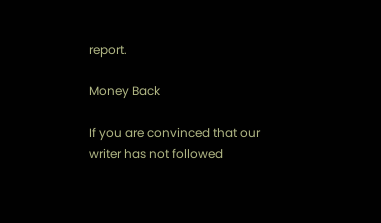report.

Money Back

If you are convinced that our writer has not followed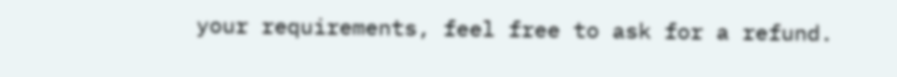your requirements, feel free to ask for a refund.